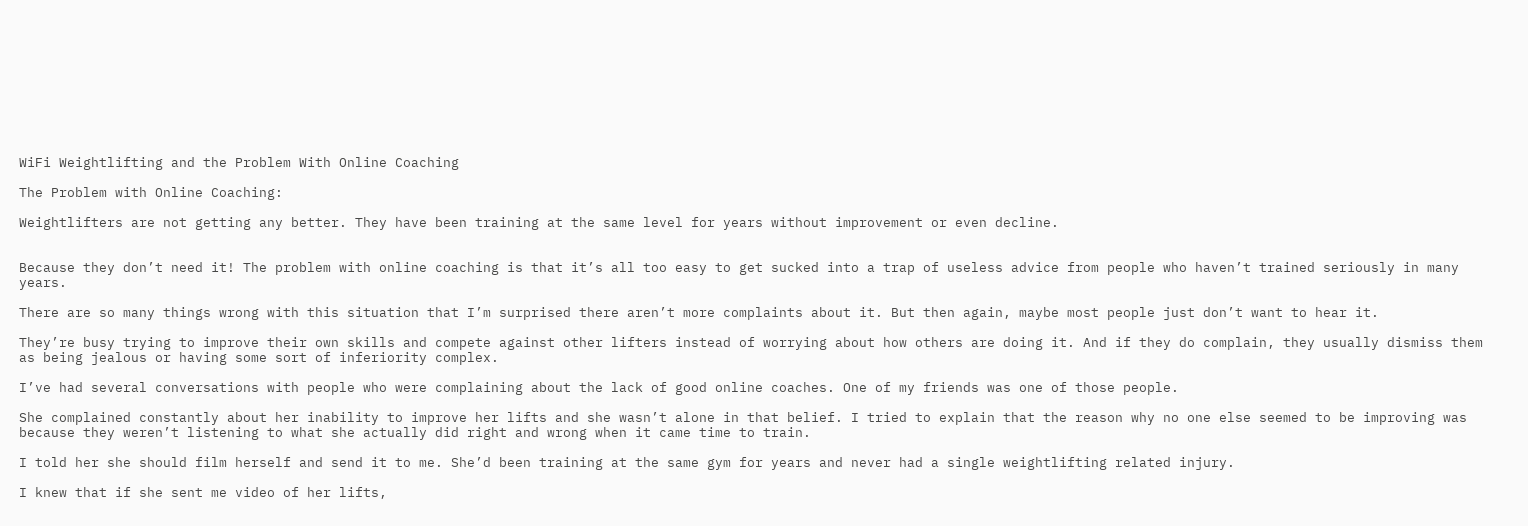WiFi Weightlifting and the Problem With Online Coaching

The Problem with Online Coaching:

Weightlifters are not getting any better. They have been training at the same level for years without improvement or even decline.


Because they don’t need it! The problem with online coaching is that it’s all too easy to get sucked into a trap of useless advice from people who haven’t trained seriously in many years.

There are so many things wrong with this situation that I’m surprised there aren’t more complaints about it. But then again, maybe most people just don’t want to hear it.

They’re busy trying to improve their own skills and compete against other lifters instead of worrying about how others are doing it. And if they do complain, they usually dismiss them as being jealous or having some sort of inferiority complex.

I’ve had several conversations with people who were complaining about the lack of good online coaches. One of my friends was one of those people.

She complained constantly about her inability to improve her lifts and she wasn’t alone in that belief. I tried to explain that the reason why no one else seemed to be improving was because they weren’t listening to what she actually did right and wrong when it came time to train.

I told her she should film herself and send it to me. She’d been training at the same gym for years and never had a single weightlifting related injury.

I knew that if she sent me video of her lifts,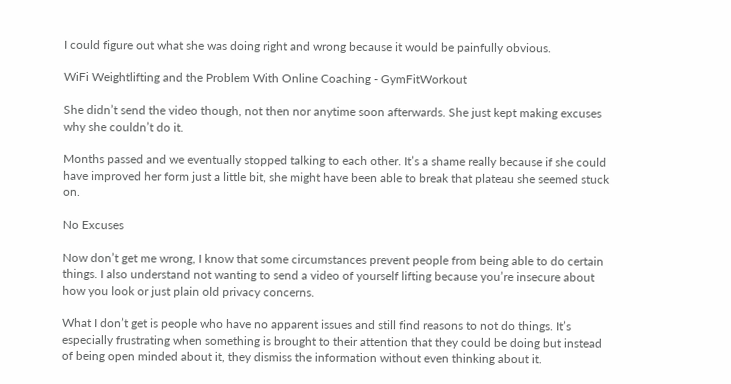I could figure out what she was doing right and wrong because it would be painfully obvious.

WiFi Weightlifting and the Problem With Online Coaching - GymFitWorkout

She didn’t send the video though, not then nor anytime soon afterwards. She just kept making excuses why she couldn’t do it.

Months passed and we eventually stopped talking to each other. It’s a shame really because if she could have improved her form just a little bit, she might have been able to break that plateau she seemed stuck on.

No Excuses

Now don’t get me wrong, I know that some circumstances prevent people from being able to do certain things. I also understand not wanting to send a video of yourself lifting because you’re insecure about how you look or just plain old privacy concerns.

What I don’t get is people who have no apparent issues and still find reasons to not do things. It’s especially frustrating when something is brought to their attention that they could be doing but instead of being open minded about it, they dismiss the information without even thinking about it.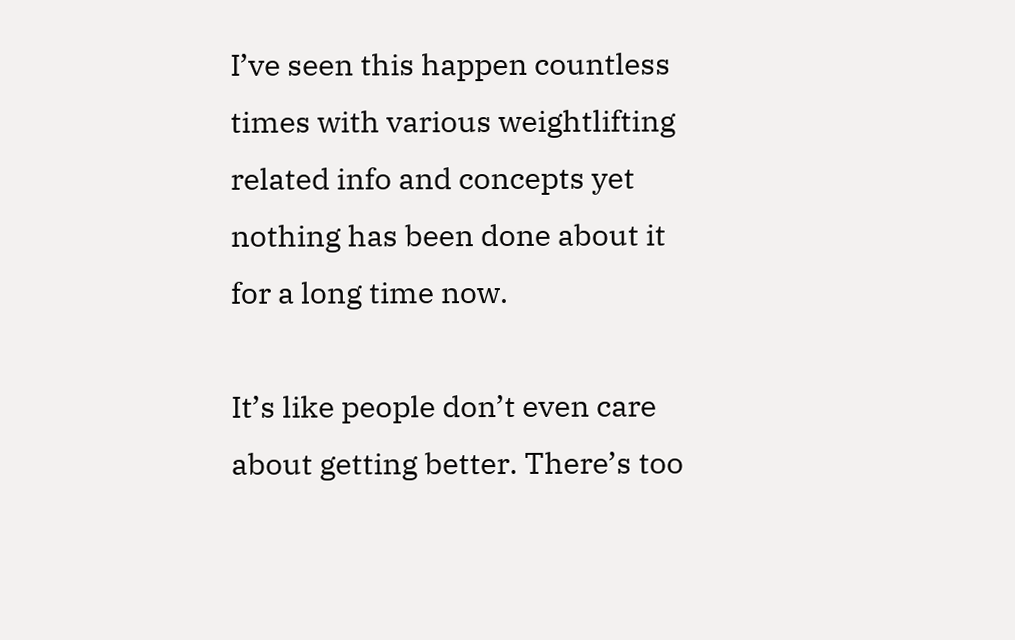I’ve seen this happen countless times with various weightlifting related info and concepts yet nothing has been done about it for a long time now.

It’s like people don’t even care about getting better. There’s too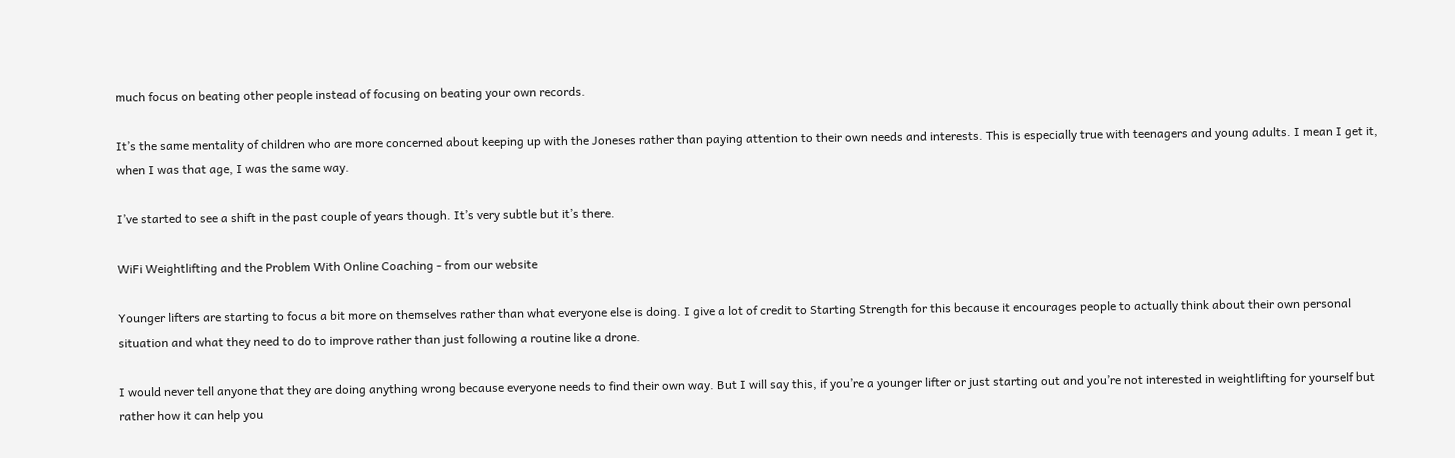much focus on beating other people instead of focusing on beating your own records.

It’s the same mentality of children who are more concerned about keeping up with the Joneses rather than paying attention to their own needs and interests. This is especially true with teenagers and young adults. I mean I get it, when I was that age, I was the same way.

I’ve started to see a shift in the past couple of years though. It’s very subtle but it’s there.

WiFi Weightlifting and the Problem With Online Coaching - from our website

Younger lifters are starting to focus a bit more on themselves rather than what everyone else is doing. I give a lot of credit to Starting Strength for this because it encourages people to actually think about their own personal situation and what they need to do to improve rather than just following a routine like a drone.

I would never tell anyone that they are doing anything wrong because everyone needs to find their own way. But I will say this, if you’re a younger lifter or just starting out and you’re not interested in weightlifting for yourself but rather how it can help you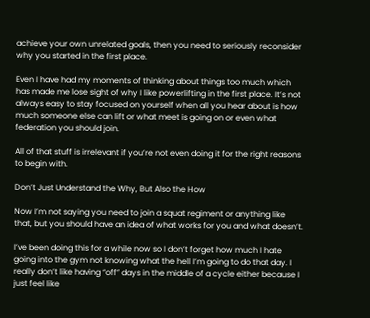achieve your own unrelated goals, then you need to seriously reconsider why you started in the first place.

Even I have had my moments of thinking about things too much which has made me lose sight of why I like powerlifting in the first place. It’s not always easy to stay focused on yourself when all you hear about is how much someone else can lift or what meet is going on or even what federation you should join.

All of that stuff is irrelevant if you’re not even doing it for the right reasons to begin with.

Don’t Just Understand the Why, But Also the How

Now I’m not saying you need to join a squat regiment or anything like that, but you should have an idea of what works for you and what doesn’t.

I’ve been doing this for a while now so I don’t forget how much I hate going into the gym not knowing what the hell I’m going to do that day. I really don’t like having “off” days in the middle of a cycle either because I just feel like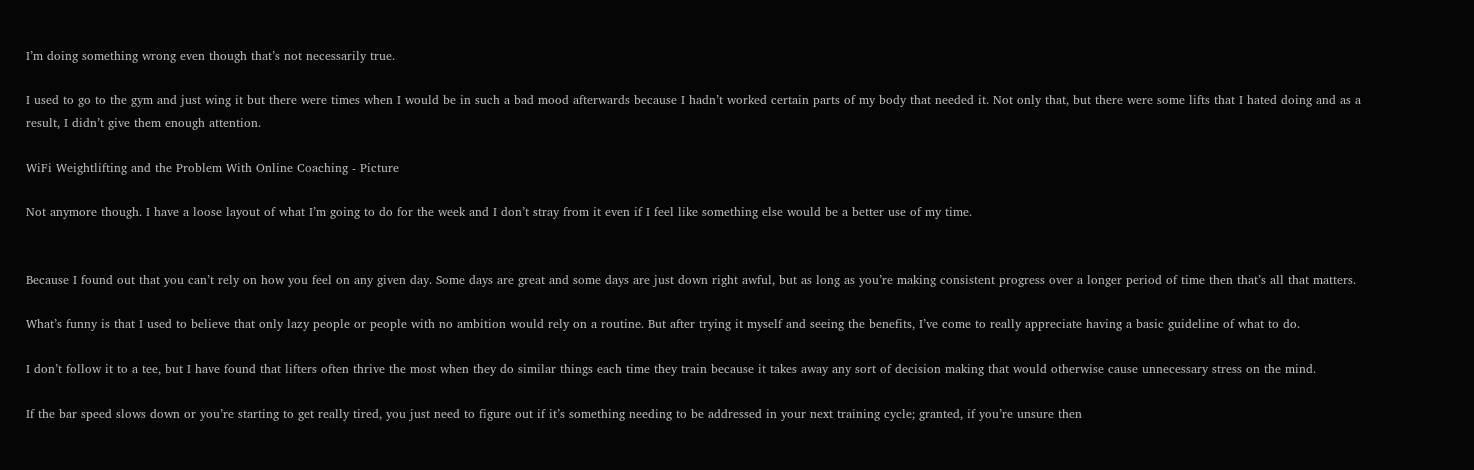I’m doing something wrong even though that’s not necessarily true.

I used to go to the gym and just wing it but there were times when I would be in such a bad mood afterwards because I hadn’t worked certain parts of my body that needed it. Not only that, but there were some lifts that I hated doing and as a result, I didn’t give them enough attention.

WiFi Weightlifting and the Problem With Online Coaching - Picture

Not anymore though. I have a loose layout of what I’m going to do for the week and I don’t stray from it even if I feel like something else would be a better use of my time.


Because I found out that you can’t rely on how you feel on any given day. Some days are great and some days are just down right awful, but as long as you’re making consistent progress over a longer period of time then that’s all that matters.

What’s funny is that I used to believe that only lazy people or people with no ambition would rely on a routine. But after trying it myself and seeing the benefits, I’ve come to really appreciate having a basic guideline of what to do.

I don’t follow it to a tee, but I have found that lifters often thrive the most when they do similar things each time they train because it takes away any sort of decision making that would otherwise cause unnecessary stress on the mind.

If the bar speed slows down or you’re starting to get really tired, you just need to figure out if it’s something needing to be addressed in your next training cycle; granted, if you’re unsure then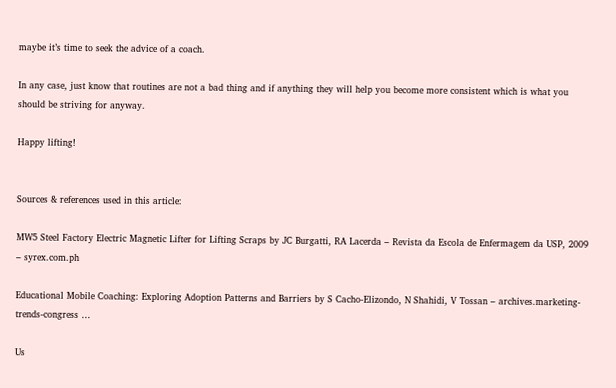maybe it’s time to seek the advice of a coach.

In any case, just know that routines are not a bad thing and if anything they will help you become more consistent which is what you should be striving for anyway.

Happy lifting!


Sources & references used in this article:

MW5 Steel Factory Electric Magnetic Lifter for Lifting Scraps by JC Burgatti, RA Lacerda – Revista da Escola de Enfermagem da USP, 2009 – syrex.com.ph

Educational Mobile Coaching: Exploring Adoption Patterns and Barriers by S Cacho-Elizondo, N Shahidi, V Tossan – archives.marketing-trends-congress …

Us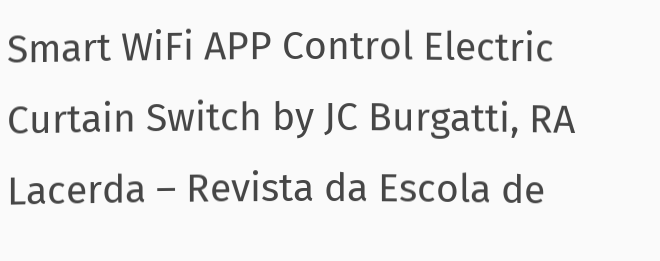Smart WiFi APP Control Electric Curtain Switch by JC Burgatti, RA Lacerda – Revista da Escola de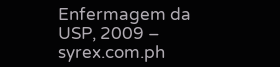Enfermagem da USP, 2009 – syrex.com.ph